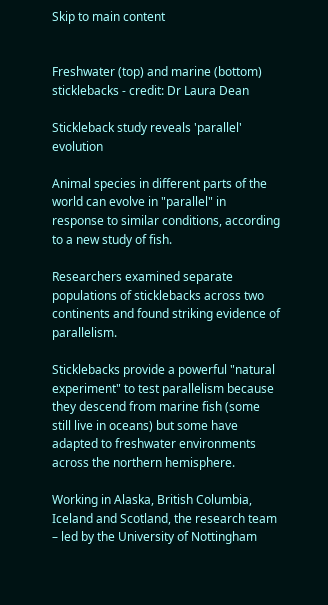Skip to main content


Freshwater (top) and marine (bottom) sticklebacks - credit: Dr Laura Dean

Stickleback study reveals 'parallel' evolution

Animal species in different parts of the world can evolve in "parallel" in response to similar conditions, according to a new study of fish.

Researchers examined separate populations of sticklebacks across two continents and found striking evidence of parallelism.

Sticklebacks provide a powerful "natural experiment" to test parallelism because they descend from marine fish (some still live in oceans) but some have adapted to freshwater environments across the northern hemisphere.

Working in Alaska, British Columbia, Iceland and Scotland, the research team – led by the University of Nottingham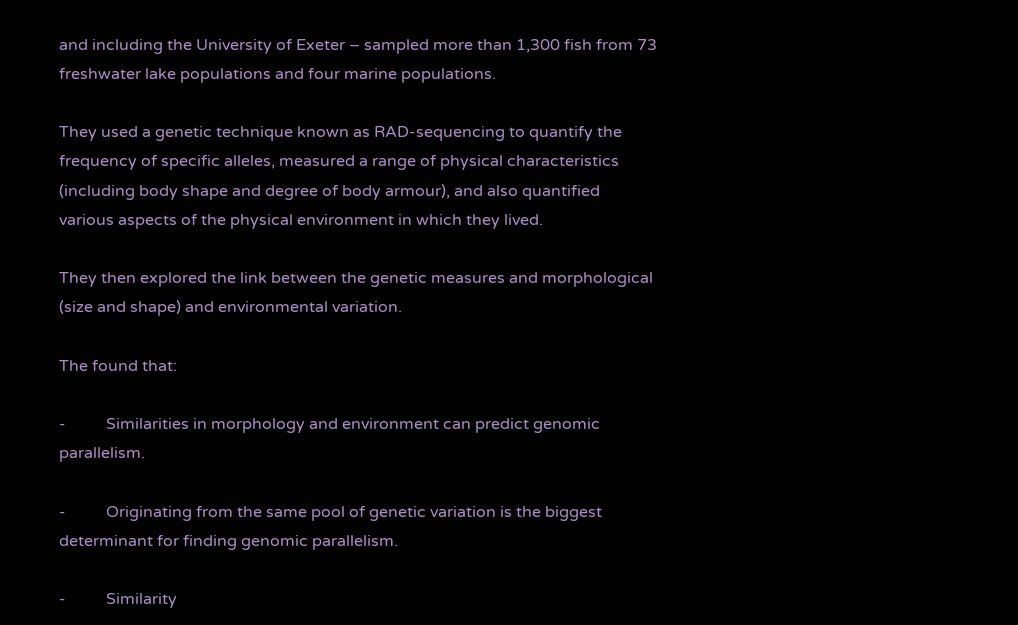and including the University of Exeter – sampled more than 1,300 fish from 73 freshwater lake populations and four marine populations.

They used a genetic technique known as RAD-sequencing to quantify the frequency of specific alleles, measured a range of physical characteristics (including body shape and degree of body armour), and also quantified various aspects of the physical environment in which they lived.

They then explored the link between the genetic measures and morphological (size and shape) and environmental variation.

The found that:

-          Similarities in morphology and environment can predict genomic parallelism.

-          Originating from the same pool of genetic variation is the biggest determinant for finding genomic parallelism.

-          Similarity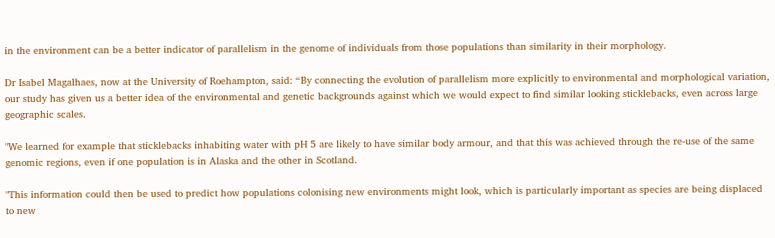in the environment can be a better indicator of parallelism in the genome of individuals from those populations than similarity in their morphology.

Dr Isabel Magalhaes, now at the University of Roehampton, said: “By connecting the evolution of parallelism more explicitly to environmental and morphological variation, our study has given us a better idea of the environmental and genetic backgrounds against which we would expect to find similar looking sticklebacks, even across large geographic scales.

"We learned for example that sticklebacks inhabiting water with pH 5 are likely to have similar body armour, and that this was achieved through the re-use of the same genomic regions, even if one population is in Alaska and the other in Scotland.

"This information could then be used to predict how populations colonising new environments might look, which is particularly important as species are being displaced to new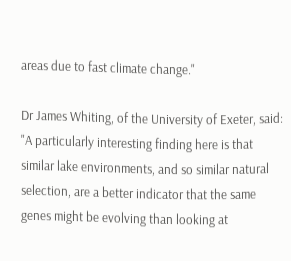areas due to fast climate change."

Dr James Whiting, of the University of Exeter, said: "A particularly interesting finding here is that similar lake environments, and so similar natural selection, are a better indicator that the same genes might be evolving than looking at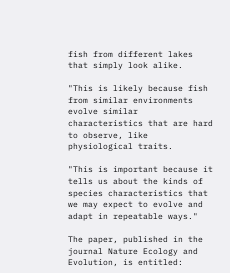fish from different lakes that simply look alike.

"This is likely because fish from similar environments evolve similar characteristics that are hard to observe, like physiological traits.

"This is important because it tells us about the kinds of species characteristics that we may expect to evolve and adapt in repeatable ways."

The paper, published in the journal Nature Ecology and Evolution, is entitled: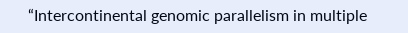“Intercontinental genomic parallelism in multiple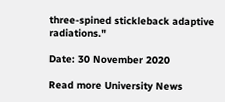three-spined stickleback adaptive radiations."

Date: 30 November 2020

Read more University News